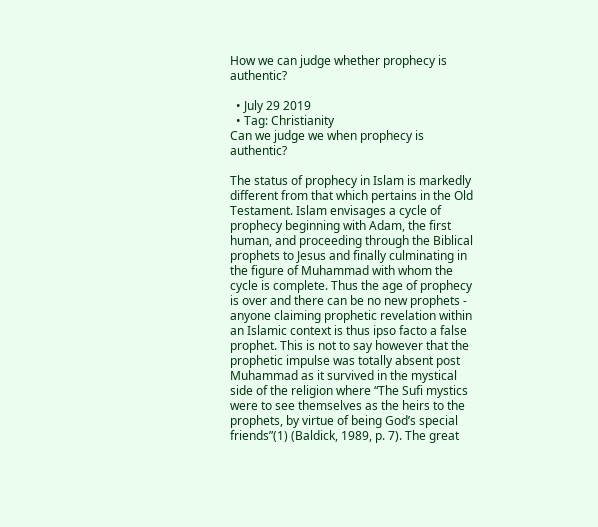How we can judge whether prophecy is authentic?

  • July 29 2019
  • Tag: Christianity
Can we judge we when prophecy is authentic?

The status of prophecy in Islam is markedly different from that which pertains in the Old Testament. Islam envisages a cycle of prophecy beginning with Adam, the first human, and proceeding through the Biblical prophets to Jesus and finally culminating in the figure of Muhammad with whom the cycle is complete. Thus the age of prophecy is over and there can be no new prophets - anyone claiming prophetic revelation within an Islamic context is thus ipso facto a false prophet. This is not to say however that the prophetic impulse was totally absent post Muhammad as it survived in the mystical side of the religion where “The Sufi mystics were to see themselves as the heirs to the prophets, by virtue of being God’s special friends”(1) (Baldick, 1989, p. 7). The great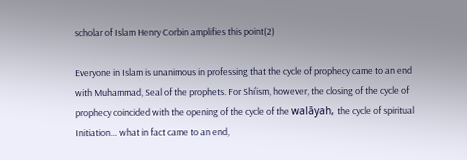scholar of Islam Henry Corbin amplifies this point(2)

Everyone in Islam is unanimous in professing that the cycle of prophecy came to an end with Muhammad, Seal of the prophets. For Shi’ism, however, the closing of the cycle of prophecy coincided with the opening of the cycle of the walāyah, the cycle of spiritual Initiation… what in fact came to an end,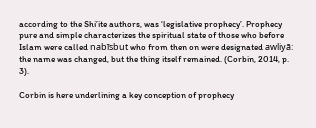according to the Shi’ite authors, was ‘legislative prophecy’. Prophecy pure and simple characterizes the spiritual state of those who before Islam were called nabīsbut who from then on were designated awliyā: the name was changed, but the thing itself remained. (Corbin, 2014, p. 3).

Corbin is here underlining a key conception of prophecy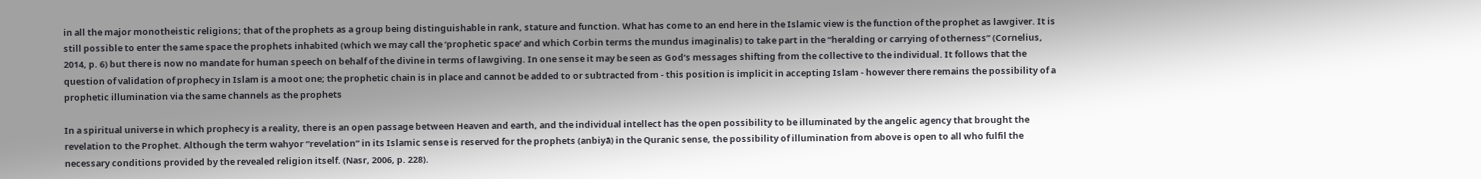in all the major monotheistic religions; that of the prophets as a group being distinguishable in rank, stature and function. What has come to an end here in the Islamic view is the function of the prophet as lawgiver. It is still possible to enter the same space the prophets inhabited (which we may call the ‘prophetic space’ and which Corbin terms the mundus imaginalis) to take part in the “heralding or carrying of otherness” (Cornelius, 2014, p. 6) but there is now no mandate for human speech on behalf of the divine in terms of lawgiving. In one sense it may be seen as God’s messages shifting from the collective to the individual. It follows that the question of validation of prophecy in Islam is a moot one; the prophetic chain is in place and cannot be added to or subtracted from - this position is implicit in accepting Islam - however there remains the possibility of a prophetic illumination via the same channels as the prophets

In a spiritual universe in which prophecy is a reality, there is an open passage between Heaven and earth, and the individual intellect has the open possibility to be illuminated by the angelic agency that brought the revelation to the Prophet. Although the term wahyor “revelation” in its Islamic sense is reserved for the prophets (anbiyā) in the Quranic sense, the possibility of illumination from above is open to all who fulfil the necessary conditions provided by the revealed religion itself. (Nasr, 2006, p. 228).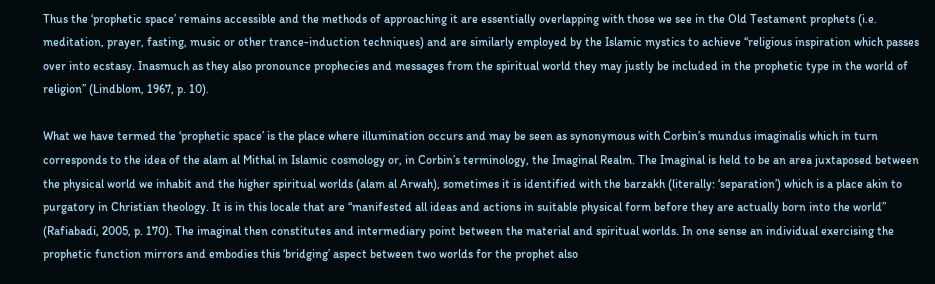Thus the ‘prophetic space’ remains accessible and the methods of approaching it are essentially overlapping with those we see in the Old Testament prophets (i.e. meditation, prayer, fasting, music or other trance-induction techniques) and are similarly employed by the Islamic mystics to achieve “religious inspiration which passes over into ecstasy. Inasmuch as they also pronounce prophecies and messages from the spiritual world they may justly be included in the prophetic type in the world of religion” (Lindblom, 1967, p. 10).

What we have termed the ‘prophetic space’ is the place where illumination occurs and may be seen as synonymous with Corbin’s mundus imaginalis which in turn corresponds to the idea of the alam al Mithal in Islamic cosmology or, in Corbin’s terminology, the Imaginal Realm. The Imaginal is held to be an area juxtaposed between the physical world we inhabit and the higher spiritual worlds (alam al Arwah), sometimes it is identified with the barzakh (literally: ‘separation’) which is a place akin to purgatory in Christian theology. It is in this locale that are “manifested all ideas and actions in suitable physical form before they are actually born into the world” (Rafiabadi, 2005, p. 170). The imaginal then constitutes and intermediary point between the material and spiritual worlds. In one sense an individual exercising the prophetic function mirrors and embodies this ‘bridging’ aspect between two worlds for the prophet also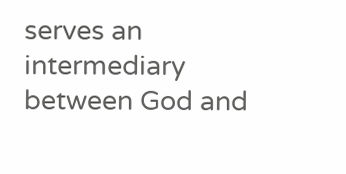serves an intermediary between God and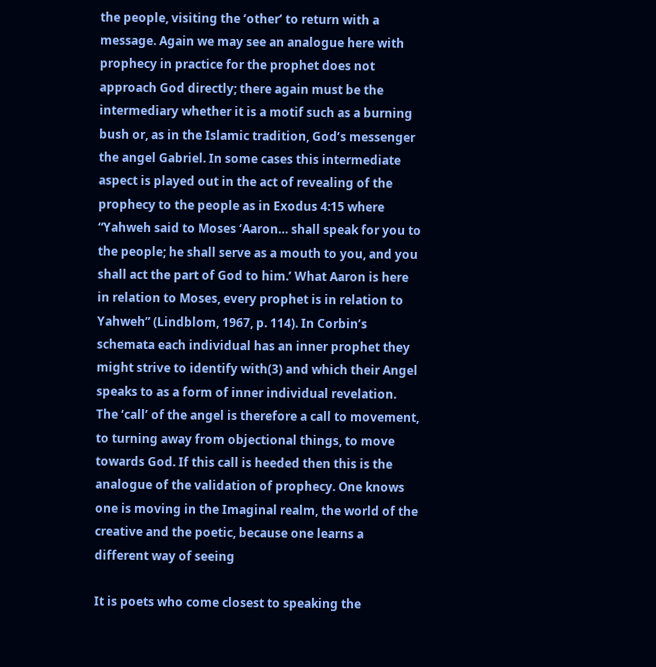the people, visiting the ‘other’ to return with a message. Again we may see an analogue here with prophecy in practice for the prophet does not approach God directly; there again must be the intermediary whether it is a motif such as a burning bush or, as in the Islamic tradition, God’s messenger the angel Gabriel. In some cases this intermediate aspect is played out in the act of revealing of the prophecy to the people as in Exodus 4:15 where “Yahweh said to Moses ‘Aaron… shall speak for you to the people; he shall serve as a mouth to you, and you shall act the part of God to him.’ What Aaron is here in relation to Moses, every prophet is in relation to Yahweh” (Lindblom, 1967, p. 114). In Corbin’s schemata each individual has an inner prophet they might strive to identify with(3) and which their Angel speaks to as a form of inner individual revelation. The ‘call’ of the angel is therefore a call to movement, to turning away from objectional things, to move towards God. If this call is heeded then this is the analogue of the validation of prophecy. One knows one is moving in the Imaginal realm, the world of the creative and the poetic, because one learns a different way of seeing

It is poets who come closest to speaking the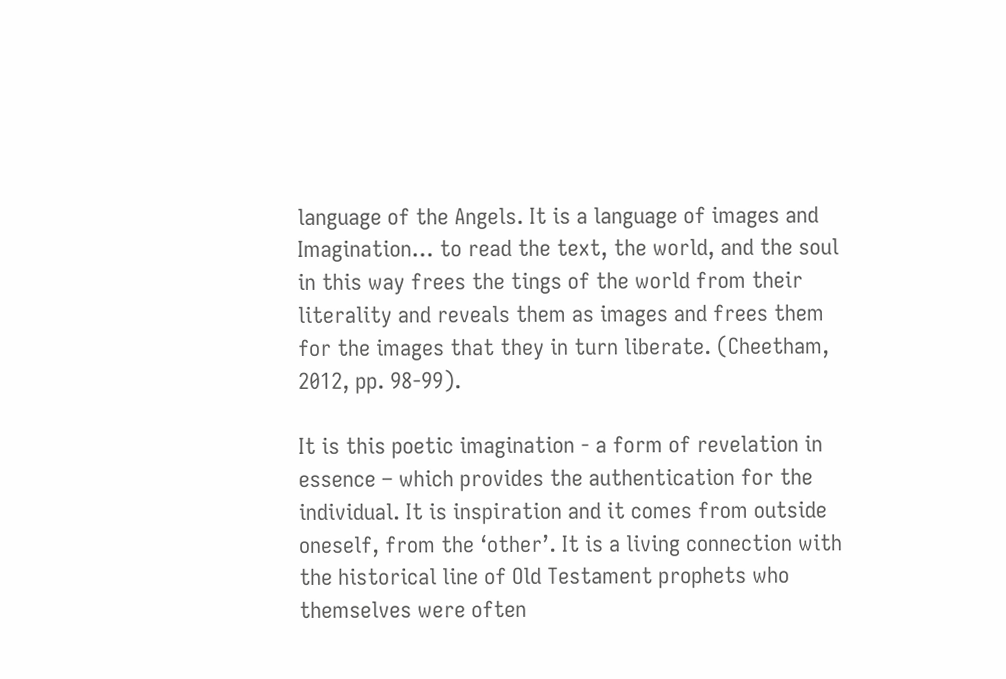language of the Angels. It is a language of images and Imagination… to read the text, the world, and the soul in this way frees the tings of the world from their literality and reveals them as images and frees them for the images that they in turn liberate. (Cheetham, 2012, pp. 98-99).

It is this poetic imagination - a form of revelation in essence – which provides the authentication for the individual. It is inspiration and it comes from outside oneself, from the ‘other’. It is a living connection with the historical line of Old Testament prophets who themselves were often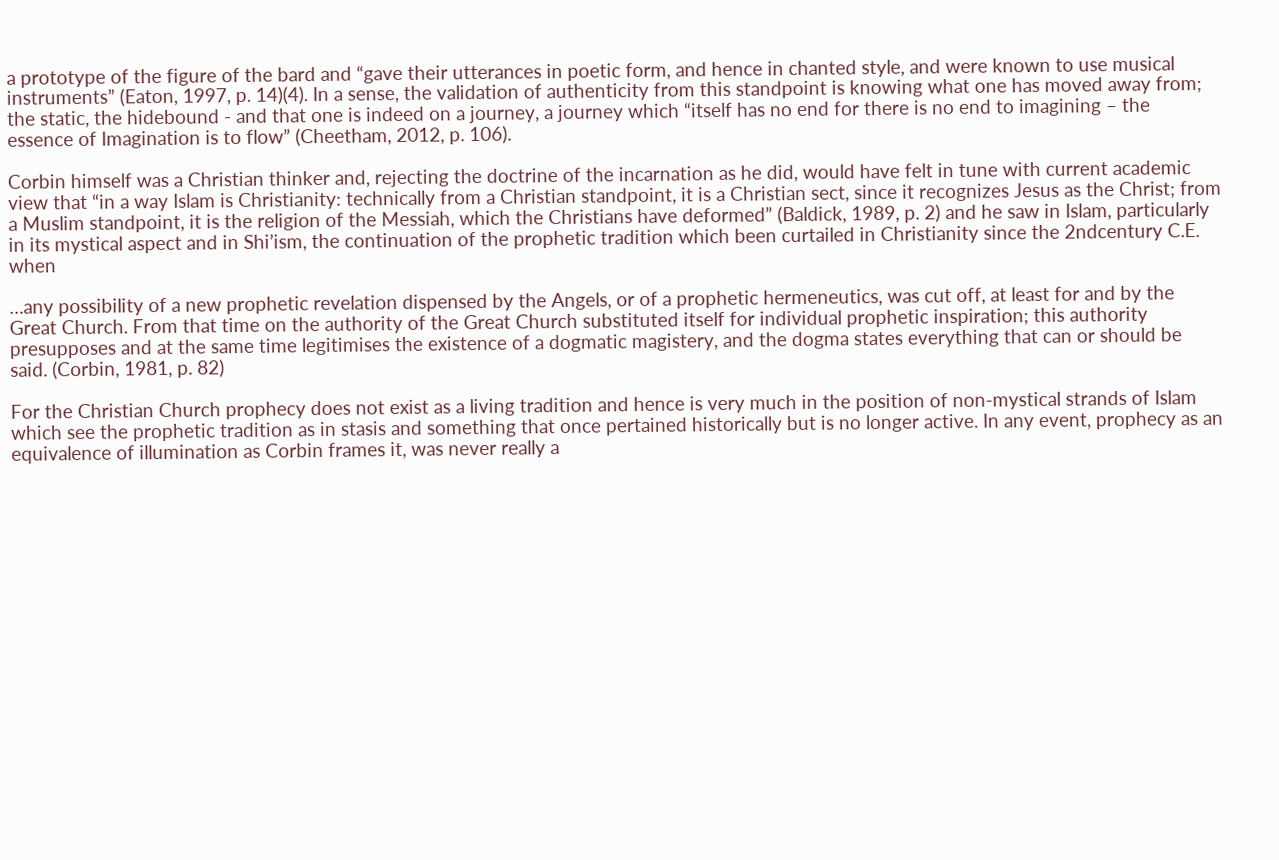a prototype of the figure of the bard and “gave their utterances in poetic form, and hence in chanted style, and were known to use musical instruments” (Eaton, 1997, p. 14)(4). In a sense, the validation of authenticity from this standpoint is knowing what one has moved away from; the static, the hidebound - and that one is indeed on a journey, a journey which “itself has no end for there is no end to imagining – the essence of Imagination is to flow” (Cheetham, 2012, p. 106).

Corbin himself was a Christian thinker and, rejecting the doctrine of the incarnation as he did, would have felt in tune with current academic view that “in a way Islam is Christianity: technically from a Christian standpoint, it is a Christian sect, since it recognizes Jesus as the Christ; from a Muslim standpoint, it is the religion of the Messiah, which the Christians have deformed” (Baldick, 1989, p. 2) and he saw in Islam, particularly in its mystical aspect and in Shi’ism, the continuation of the prophetic tradition which been curtailed in Christianity since the 2ndcentury C.E. when

…any possibility of a new prophetic revelation dispensed by the Angels, or of a prophetic hermeneutics, was cut off, at least for and by the Great Church. From that time on the authority of the Great Church substituted itself for individual prophetic inspiration; this authority presupposes and at the same time legitimises the existence of a dogmatic magistery, and the dogma states everything that can or should be said. (Corbin, 1981, p. 82)

For the Christian Church prophecy does not exist as a living tradition and hence is very much in the position of non-mystical strands of Islam which see the prophetic tradition as in stasis and something that once pertained historically but is no longer active. In any event, prophecy as an equivalence of illumination as Corbin frames it, was never really a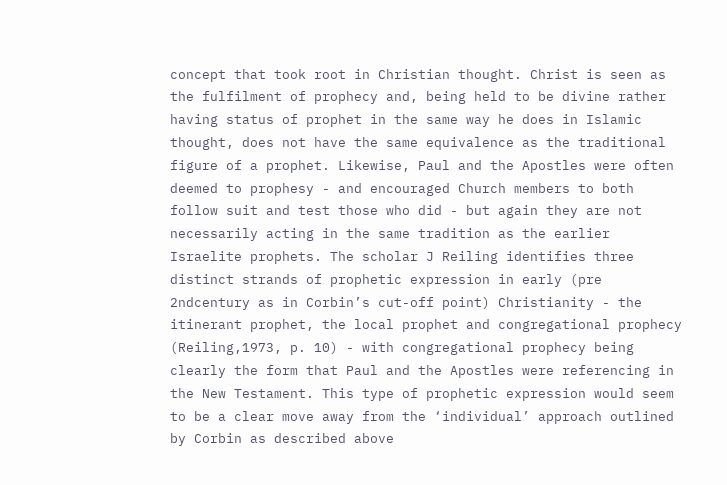concept that took root in Christian thought. Christ is seen as the fulfilment of prophecy and, being held to be divine rather having status of prophet in the same way he does in Islamic thought, does not have the same equivalence as the traditional figure of a prophet. Likewise, Paul and the Apostles were often deemed to prophesy - and encouraged Church members to both follow suit and test those who did - but again they are not necessarily acting in the same tradition as the earlier Israelite prophets. The scholar J Reiling identifies three distinct strands of prophetic expression in early (pre 2ndcentury as in Corbin’s cut-off point) Christianity - the itinerant prophet, the local prophet and congregational prophecy (Reiling,1973, p. 10) - with congregational prophecy being clearly the form that Paul and the Apostles were referencing in the New Testament. This type of prophetic expression would seem to be a clear move away from the ‘individual’ approach outlined by Corbin as described above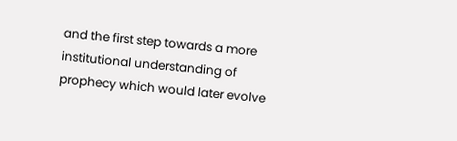and the first step towards a more institutional understanding of prophecy which would later evolve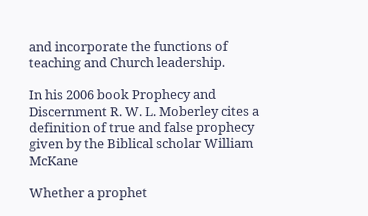and incorporate the functions of teaching and Church leadership.

In his 2006 book Prophecy and Discernment R. W. L. Moberley cites a definition of true and false prophecy given by the Biblical scholar William McKane

Whether a prophet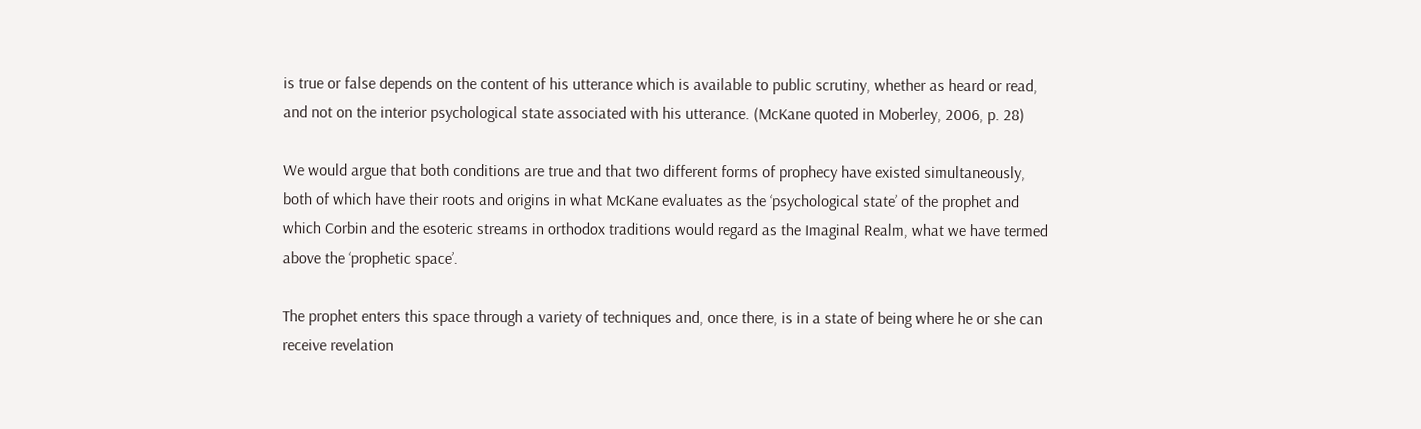is true or false depends on the content of his utterance which is available to public scrutiny, whether as heard or read, and not on the interior psychological state associated with his utterance. (McKane quoted in Moberley, 2006, p. 28)

We would argue that both conditions are true and that two different forms of prophecy have existed simultaneously, both of which have their roots and origins in what McKane evaluates as the ‘psychological state’ of the prophet and which Corbin and the esoteric streams in orthodox traditions would regard as the Imaginal Realm, what we have termed above the ‘prophetic space’.

The prophet enters this space through a variety of techniques and, once there, is in a state of being where he or she can receive revelation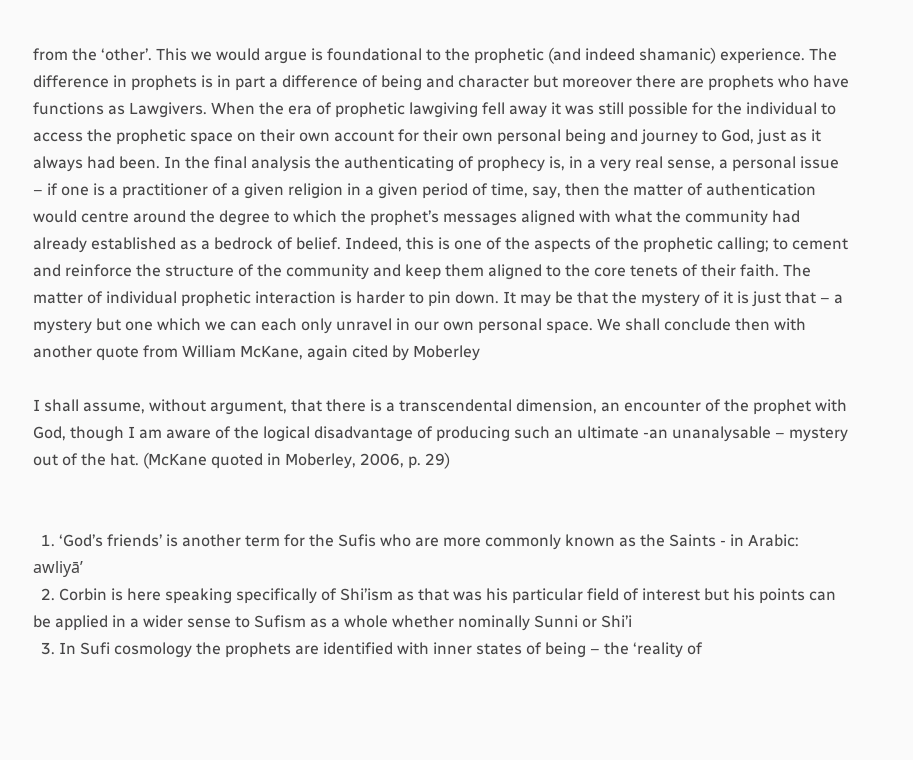from the ‘other’. This we would argue is foundational to the prophetic (and indeed shamanic) experience. The difference in prophets is in part a difference of being and character but moreover there are prophets who have functions as Lawgivers. When the era of prophetic lawgiving fell away it was still possible for the individual to access the prophetic space on their own account for their own personal being and journey to God, just as it always had been. In the final analysis the authenticating of prophecy is, in a very real sense, a personal issue – if one is a practitioner of a given religion in a given period of time, say, then the matter of authentication would centre around the degree to which the prophet’s messages aligned with what the community had already established as a bedrock of belief. Indeed, this is one of the aspects of the prophetic calling; to cement and reinforce the structure of the community and keep them aligned to the core tenets of their faith. The matter of individual prophetic interaction is harder to pin down. It may be that the mystery of it is just that – a mystery but one which we can each only unravel in our own personal space. We shall conclude then with another quote from William McKane, again cited by Moberley

I shall assume, without argument, that there is a transcendental dimension, an encounter of the prophet with God, though I am aware of the logical disadvantage of producing such an ultimate -an unanalysable – mystery out of the hat. (McKane quoted in Moberley, 2006, p. 29)


  1. ‘God’s friends’ is another term for the Sufis who are more commonly known as the Saints - in Arabic: awliyā’
  2. Corbin is here speaking specifically of Shi’ism as that was his particular field of interest but his points can be applied in a wider sense to Sufism as a whole whether nominally Sunni or Shi’i
  3. In Sufi cosmology the prophets are identified with inner states of being – the ‘reality of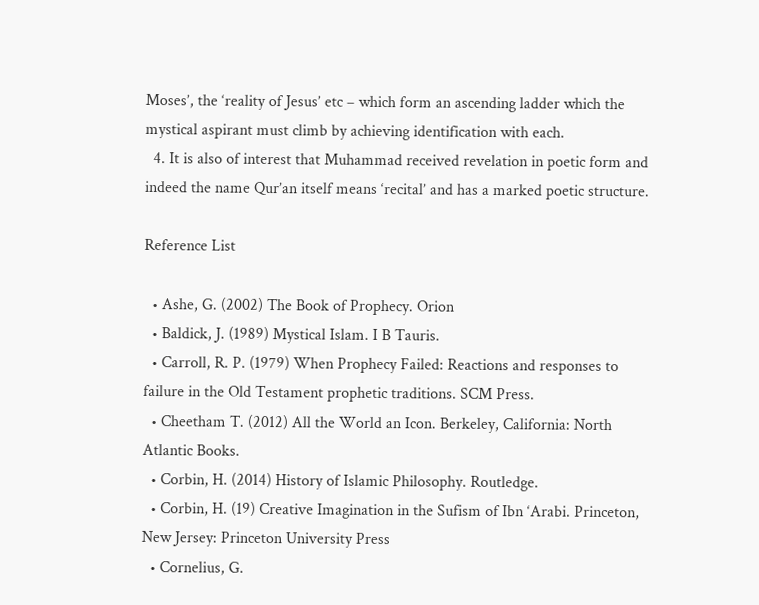Moses’, the ‘reality of Jesus’ etc – which form an ascending ladder which the mystical aspirant must climb by achieving identification with each.
  4. It is also of interest that Muhammad received revelation in poetic form and indeed the name Qur’an itself means ‘recital’ and has a marked poetic structure.

Reference List

  • Ashe, G. (2002) The Book of Prophecy. Orion
  • Baldick, J. (1989) Mystical Islam. I B Tauris.
  • Carroll, R. P. (1979) When Prophecy Failed: Reactions and responses to failure in the Old Testament prophetic traditions. SCM Press.
  • Cheetham T. (2012) All the World an Icon. Berkeley, California: North Atlantic Books.
  • Corbin, H. (2014) History of Islamic Philosophy. Routledge.
  • Corbin, H. (19) Creative Imagination in the Sufism of Ibn ‘Arabi. Princeton, New Jersey: Princeton University Press
  • Cornelius, G.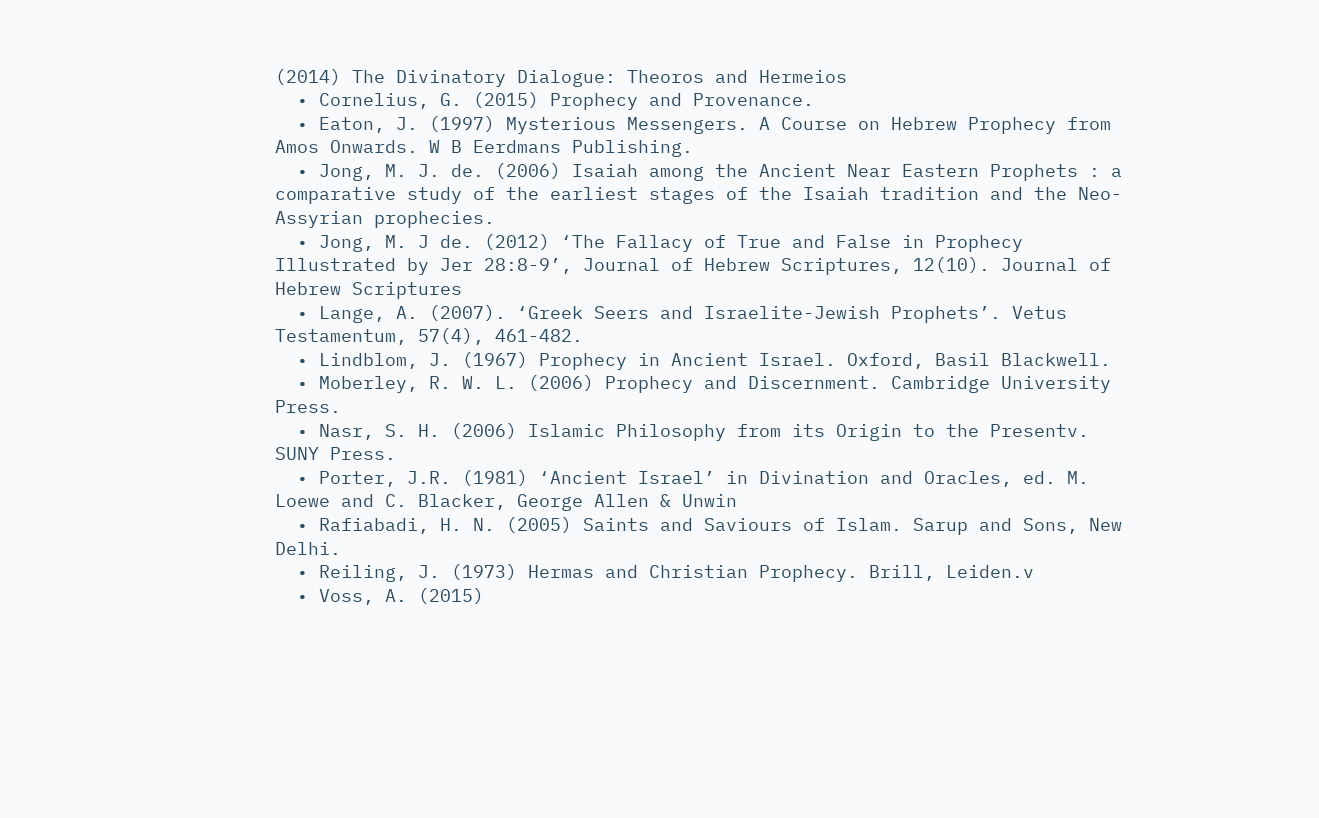(2014) The Divinatory Dialogue: Theoros and Hermeios
  • Cornelius, G. (2015) Prophecy and Provenance.
  • Eaton, J. (1997) Mysterious Messengers. A Course on Hebrew Prophecy from Amos Onwards. W B Eerdmans Publishing.
  • Jong, M. J. de. (2006) Isaiah among the Ancient Near Eastern Prophets : a comparative study of the earliest stages of the Isaiah tradition and the Neo-Assyrian prophecies.
  • Jong, M. J de. (2012) ‘The Fallacy of True and False in Prophecy Illustrated by Jer 28:8-9’, Journal of Hebrew Scriptures, 12(10). Journal of Hebrew Scriptures
  • Lange, A. (2007). ‘Greek Seers and Israelite-Jewish Prophets’. Vetus Testamentum, 57(4), 461-482.
  • Lindblom, J. (1967) Prophecy in Ancient Israel. Oxford, Basil Blackwell.
  • Moberley, R. W. L. (2006) Prophecy and Discernment. Cambridge University Press.
  • Nasr, S. H. (2006) Islamic Philosophy from its Origin to the Presentv. SUNY Press.
  • Porter, J.R. (1981) ‘Ancient Israel’ in Divination and Oracles, ed. M. Loewe and C. Blacker, George Allen & Unwin
  • Rafiabadi, H. N. (2005) Saints and Saviours of Islam. Sarup and Sons, New Delhi.
  • Reiling, J. (1973) Hermas and Christian Prophecy. Brill, Leiden.v
  • Voss, A. (2015)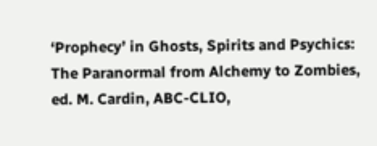‘Prophecy’ in Ghosts, Spirits and Psychics: The Paranormal from Alchemy to Zombies, ed. M. Cardin, ABC-CLIO,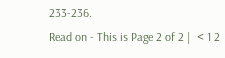233-236.
Read on - This is Page 2 of 2 |  < 1 2